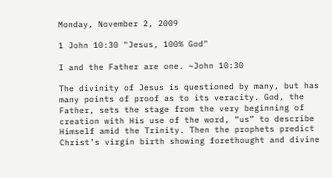Monday, November 2, 2009

1 John 10:30 "Jesus, 100% God"

I and the Father are one. ~John 10:30

The divinity of Jesus is questioned by many, but has many points of proof as to its veracity. God, the Father, sets the stage from the very beginning of creation with His use of the word, “us” to describe Himself amid the Trinity. Then the prophets predict Christ’s virgin birth showing forethought and divine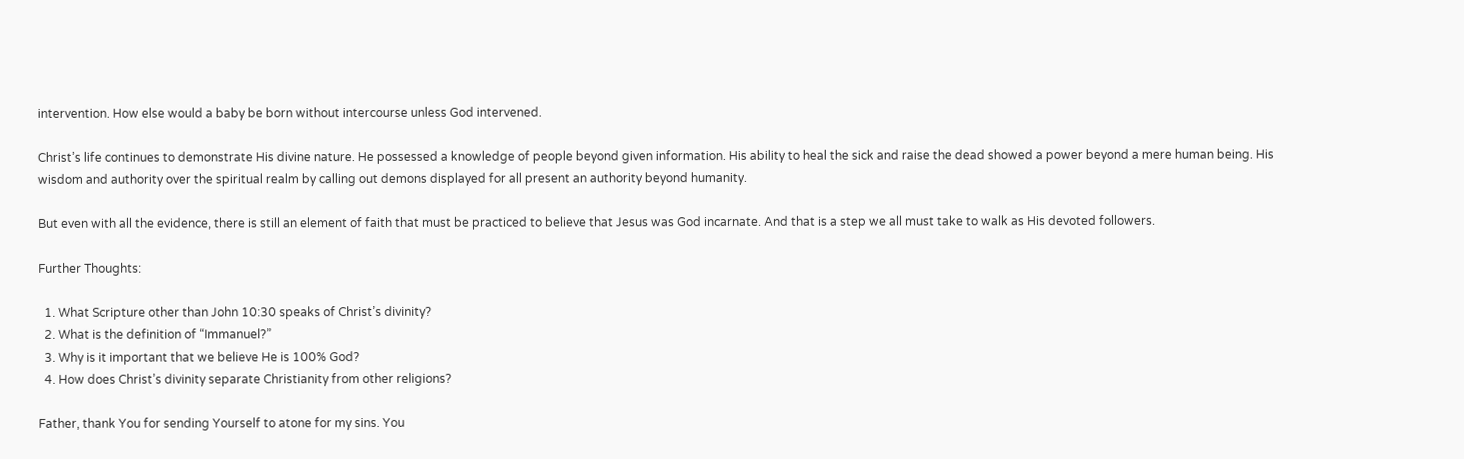intervention. How else would a baby be born without intercourse unless God intervened.

Christ’s life continues to demonstrate His divine nature. He possessed a knowledge of people beyond given information. His ability to heal the sick and raise the dead showed a power beyond a mere human being. His wisdom and authority over the spiritual realm by calling out demons displayed for all present an authority beyond humanity.

But even with all the evidence, there is still an element of faith that must be practiced to believe that Jesus was God incarnate. And that is a step we all must take to walk as His devoted followers.

Further Thoughts:

  1. What Scripture other than John 10:30 speaks of Christ’s divinity?
  2. What is the definition of “Immanuel?”
  3. Why is it important that we believe He is 100% God?
  4. How does Christ’s divinity separate Christianity from other religions?

Father, thank You for sending Yourself to atone for my sins. You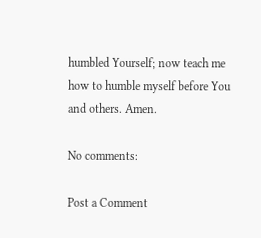humbled Yourself; now teach me how to humble myself before You and others. Amen.

No comments:

Post a Comment